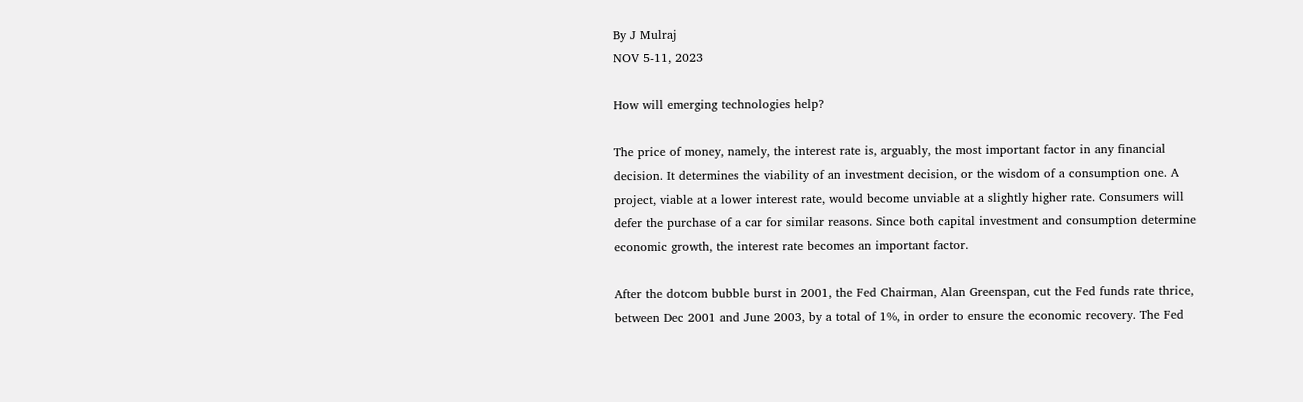By J Mulraj
NOV 5-11, 2023

How will emerging technologies help?

The price of money, namely, the interest rate is, arguably, the most important factor in any financial decision. It determines the viability of an investment decision, or the wisdom of a consumption one. A project, viable at a lower interest rate, would become unviable at a slightly higher rate. Consumers will defer the purchase of a car for similar reasons. Since both capital investment and consumption determine economic growth, the interest rate becomes an important factor.

After the dotcom bubble burst in 2001, the Fed Chairman, Alan Greenspan, cut the Fed funds rate thrice, between Dec 2001 and June 2003, by a total of 1%, in order to ensure the economic recovery. The Fed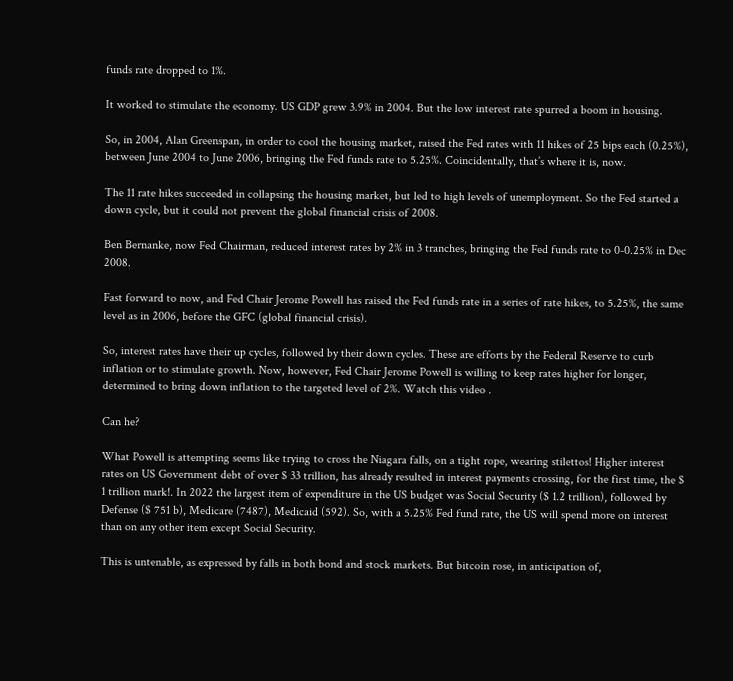funds rate dropped to 1%.

It worked to stimulate the economy. US GDP grew 3.9% in 2004. But the low interest rate spurred a boom in housing.

So, in 2004, Alan Greenspan, in order to cool the housing market, raised the Fed rates with 11 hikes of 25 bips each (0.25%), between June 2004 to June 2006, bringing the Fed funds rate to 5.25%. Coincidentally, that’s where it is, now.

The 11 rate hikes succeeded in collapsing the housing market, but led to high levels of unemployment. So the Fed started a down cycle, but it could not prevent the global financial crisis of 2008.

Ben Bernanke, now Fed Chairman, reduced interest rates by 2% in 3 tranches, bringing the Fed funds rate to 0-0.25% in Dec 2008.

Fast forward to now, and Fed Chair Jerome Powell has raised the Fed funds rate in a series of rate hikes, to 5.25%, the same level as in 2006, before the GFC (global financial crisis).

So, interest rates have their up cycles, followed by their down cycles. These are efforts by the Federal Reserve to curb inflation or to stimulate growth. Now, however, Fed Chair Jerome Powell is willing to keep rates higher for longer, determined to bring down inflation to the targeted level of 2%. Watch this video .

Can he?

What Powell is attempting seems like trying to cross the Niagara falls, on a tight rope, wearing stilettos! Higher interest rates on US Government debt of over $ 33 trillion, has already resulted in interest payments crossing, for the first time, the $ 1 trillion mark!. In 2022 the largest item of expenditure in the US budget was Social Security ($ 1.2 trillion), followed by Defense ($ 751 b), Medicare (7487), Medicaid (592). So, with a 5.25% Fed fund rate, the US will spend more on interest than on any other item except Social Security.

This is untenable, as expressed by falls in both bond and stock markets. But bitcoin rose, in anticipation of,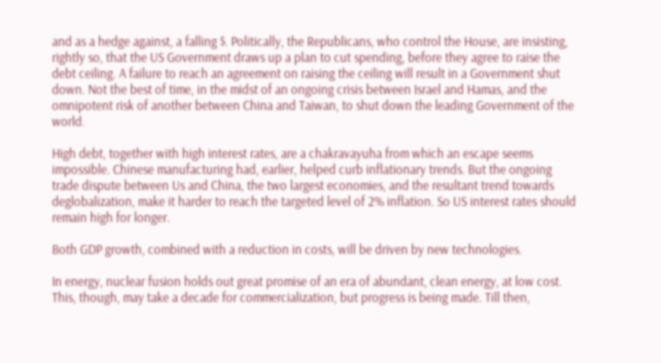and as a hedge against, a falling $. Politically, the Republicans, who control the House, are insisting, rightly so, that the US Government draws up a plan to cut spending, before they agree to raise the debt ceiling. A failure to reach an agreement on raising the ceiling will result in a Government shut down. Not the best of time, in the midst of an ongoing crisis between Israel and Hamas, and the omnipotent risk of another between China and Taiwan, to shut down the leading Government of the world.

High debt, together with high interest rates, are a chakravayuha from which an escape seems impossible. Chinese manufacturing had, earlier, helped curb inflationary trends. But the ongoing trade dispute between Us and China, the two largest economies, and the resultant trend towards deglobalization, make it harder to reach the targeted level of 2% inflation. So US interest rates should remain high for longer.

Both GDP growth, combined with a reduction in costs, will be driven by new technologies.

In energy, nuclear fusion holds out great promise of an era of abundant, clean energy, at low cost. This, though, may take a decade for commercialization, but progress is being made. Till then,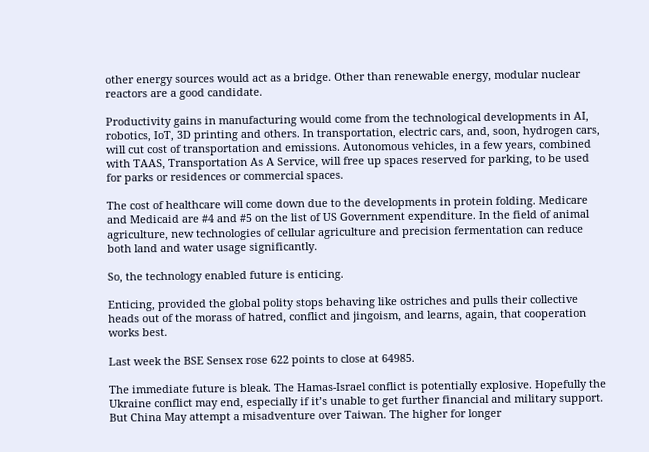other energy sources would act as a bridge. Other than renewable energy, modular nuclear reactors are a good candidate.

Productivity gains in manufacturing would come from the technological developments in AI, robotics, IoT, 3D printing and others. In transportation, electric cars, and, soon, hydrogen cars, will cut cost of transportation and emissions. Autonomous vehicles, in a few years, combined with TAAS, Transportation As A Service, will free up spaces reserved for parking, to be used for parks or residences or commercial spaces.

The cost of healthcare will come down due to the developments in protein folding. Medicare and Medicaid are #4 and #5 on the list of US Government expenditure. In the field of animal agriculture, new technologies of cellular agriculture and precision fermentation can reduce both land and water usage significantly.

So, the technology enabled future is enticing.

Enticing, provided the global polity stops behaving like ostriches and pulls their collective heads out of the morass of hatred, conflict and jingoism, and learns, again, that cooperation works best.

Last week the BSE Sensex rose 622 points to close at 64985.

The immediate future is bleak. The Hamas-Israel conflict is potentially explosive. Hopefully the Ukraine conflict may end, especially if it’s unable to get further financial and military support. But China May attempt a misadventure over Taiwan. The higher for longer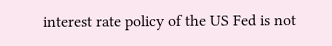interest rate policy of the US Fed is not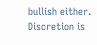bullish either. Discretion is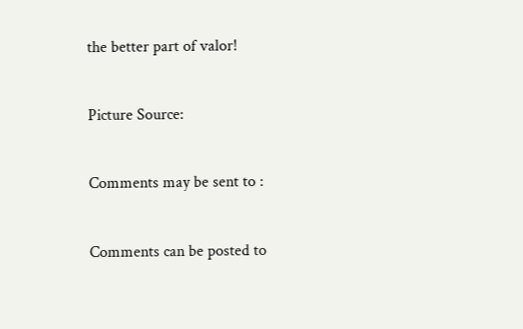the better part of valor!


Picture Source:


Comments may be sent to :


Comments can be posted to